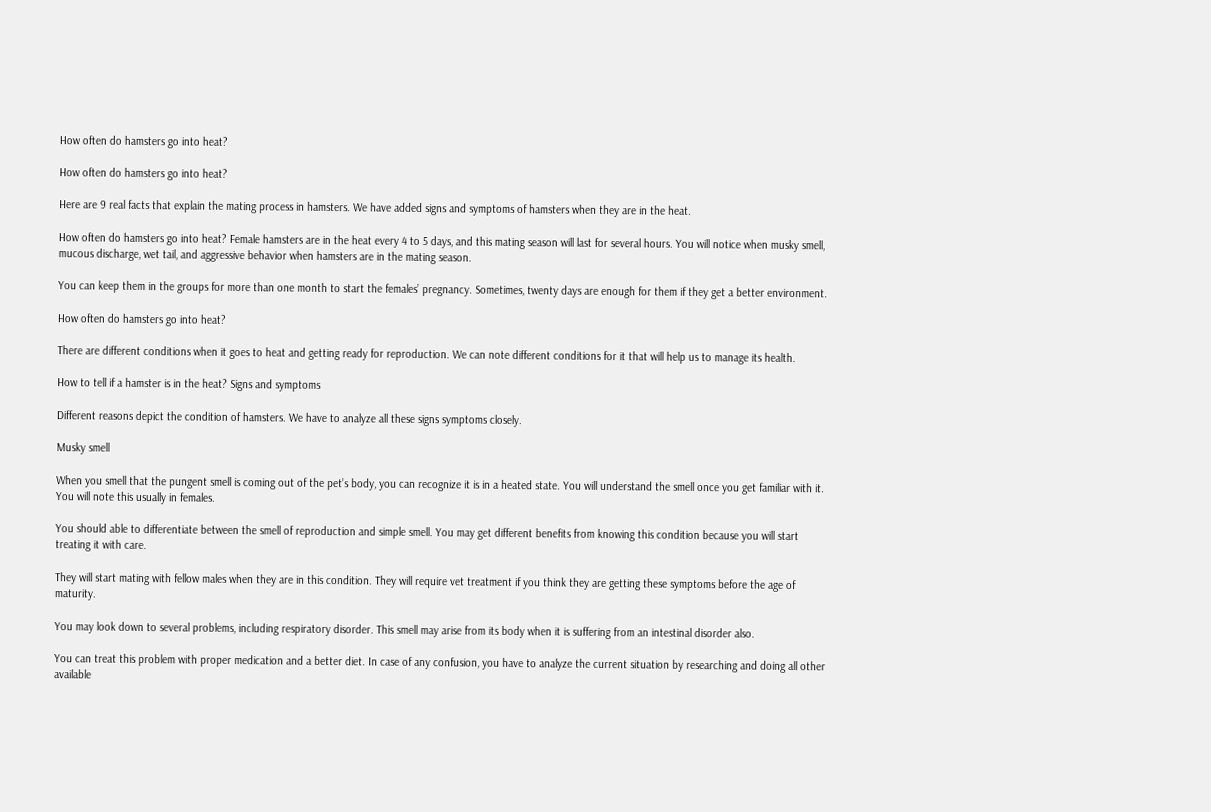How often do hamsters go into heat?

How often do hamsters go into heat?

Here are 9 real facts that explain the mating process in hamsters. We have added signs and symptoms of hamsters when they are in the heat.

How often do hamsters go into heat? Female hamsters are in the heat every 4 to 5 days, and this mating season will last for several hours. You will notice when musky smell, mucous discharge, wet tail, and aggressive behavior when hamsters are in the mating season.

You can keep them in the groups for more than one month to start the females’ pregnancy. Sometimes, twenty days are enough for them if they get a better environment.

How often do hamsters go into heat?

There are different conditions when it goes to heat and getting ready for reproduction. We can note different conditions for it that will help us to manage its health.

How to tell if a hamster is in the heat? Signs and symptoms

Different reasons depict the condition of hamsters. We have to analyze all these signs symptoms closely.

Musky smell

When you smell that the pungent smell is coming out of the pet’s body, you can recognize it is in a heated state. You will understand the smell once you get familiar with it. You will note this usually in females.

You should able to differentiate between the smell of reproduction and simple smell. You may get different benefits from knowing this condition because you will start treating it with care.

They will start mating with fellow males when they are in this condition. They will require vet treatment if you think they are getting these symptoms before the age of maturity.

You may look down to several problems, including respiratory disorder. This smell may arise from its body when it is suffering from an intestinal disorder also.

You can treat this problem with proper medication and a better diet. In case of any confusion, you have to analyze the current situation by researching and doing all other available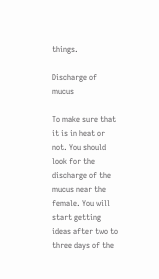things.

Discharge of mucus

To make sure that it is in heat or not. You should look for the discharge of the mucus near the female. You will start getting ideas after two to three days of the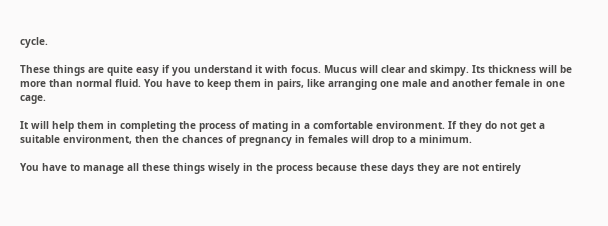cycle.

These things are quite easy if you understand it with focus. Mucus will clear and skimpy. Its thickness will be more than normal fluid. You have to keep them in pairs, like arranging one male and another female in one cage.

It will help them in completing the process of mating in a comfortable environment. If they do not get a suitable environment, then the chances of pregnancy in females will drop to a minimum.

You have to manage all these things wisely in the process because these days they are not entirely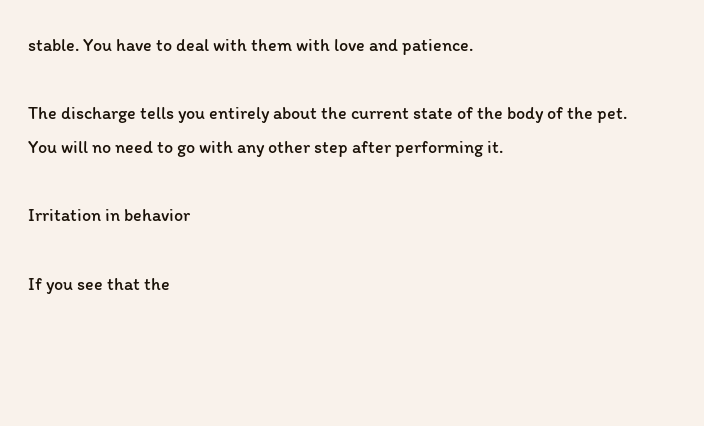stable. You have to deal with them with love and patience.

The discharge tells you entirely about the current state of the body of the pet. You will no need to go with any other step after performing it.

Irritation in behavior

If you see that the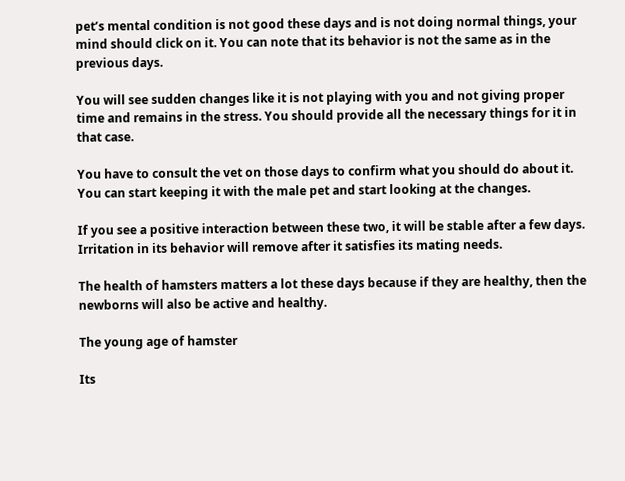pet’s mental condition is not good these days and is not doing normal things, your mind should click on it. You can note that its behavior is not the same as in the previous days.

You will see sudden changes like it is not playing with you and not giving proper time and remains in the stress. You should provide all the necessary things for it in that case.

You have to consult the vet on those days to confirm what you should do about it. You can start keeping it with the male pet and start looking at the changes.

If you see a positive interaction between these two, it will be stable after a few days. Irritation in its behavior will remove after it satisfies its mating needs.

The health of hamsters matters a lot these days because if they are healthy, then the newborns will also be active and healthy.

The young age of hamster

Its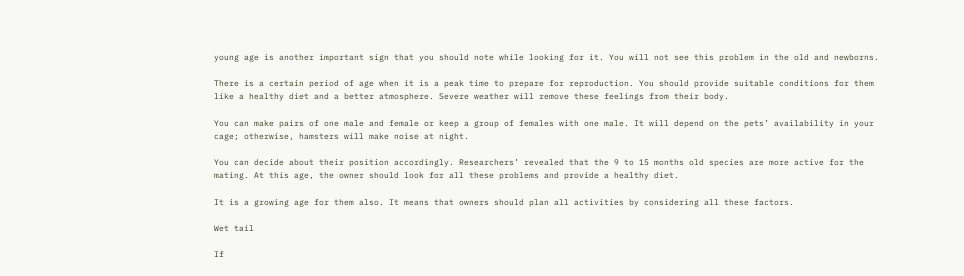young age is another important sign that you should note while looking for it. You will not see this problem in the old and newborns.

There is a certain period of age when it is a peak time to prepare for reproduction. You should provide suitable conditions for them like a healthy diet and a better atmosphere. Severe weather will remove these feelings from their body.

You can make pairs of one male and female or keep a group of females with one male. It will depend on the pets’ availability in your cage; otherwise, hamsters will make noise at night.

You can decide about their position accordingly. Researchers’ revealed that the 9 to 15 months old species are more active for the mating. At this age, the owner should look for all these problems and provide a healthy diet.

It is a growing age for them also. It means that owners should plan all activities by considering all these factors.

Wet tail

If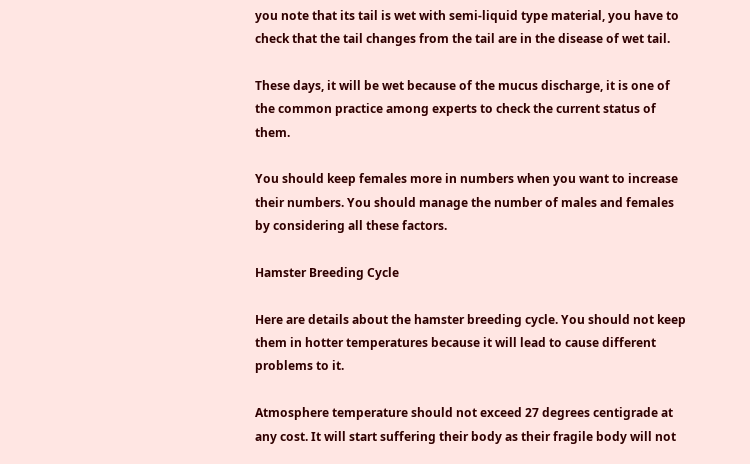you note that its tail is wet with semi-liquid type material, you have to check that the tail changes from the tail are in the disease of wet tail.

These days, it will be wet because of the mucus discharge, it is one of the common practice among experts to check the current status of them.

You should keep females more in numbers when you want to increase their numbers. You should manage the number of males and females by considering all these factors.

Hamster Breeding Cycle

Here are details about the hamster breeding cycle. You should not keep them in hotter temperatures because it will lead to cause different problems to it.

Atmosphere temperature should not exceed 27 degrees centigrade at any cost. It will start suffering their body as their fragile body will not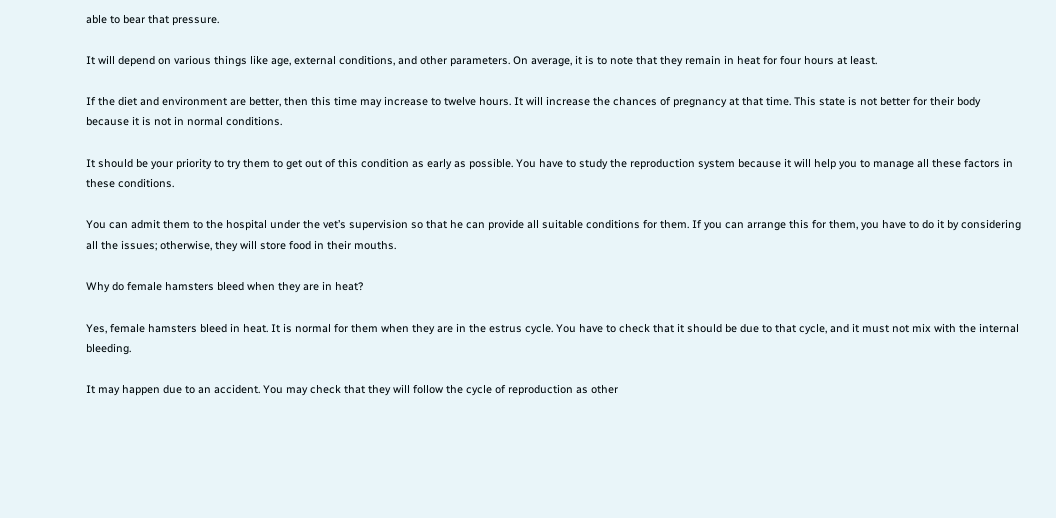able to bear that pressure.

It will depend on various things like age, external conditions, and other parameters. On average, it is to note that they remain in heat for four hours at least.

If the diet and environment are better, then this time may increase to twelve hours. It will increase the chances of pregnancy at that time. This state is not better for their body because it is not in normal conditions.

It should be your priority to try them to get out of this condition as early as possible. You have to study the reproduction system because it will help you to manage all these factors in these conditions.

You can admit them to the hospital under the vet’s supervision so that he can provide all suitable conditions for them. If you can arrange this for them, you have to do it by considering all the issues; otherwise, they will store food in their mouths.

Why do female hamsters bleed when they are in heat?

Yes, female hamsters bleed in heat. It is normal for them when they are in the estrus cycle. You have to check that it should be due to that cycle, and it must not mix with the internal bleeding.

It may happen due to an accident. You may check that they will follow the cycle of reproduction as other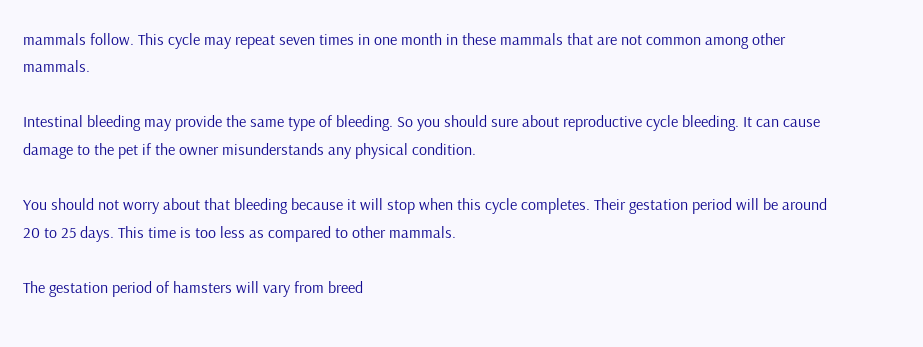mammals follow. This cycle may repeat seven times in one month in these mammals that are not common among other mammals.

Intestinal bleeding may provide the same type of bleeding. So you should sure about reproductive cycle bleeding. It can cause damage to the pet if the owner misunderstands any physical condition.

You should not worry about that bleeding because it will stop when this cycle completes. Their gestation period will be around 20 to 25 days. This time is too less as compared to other mammals.

The gestation period of hamsters will vary from breed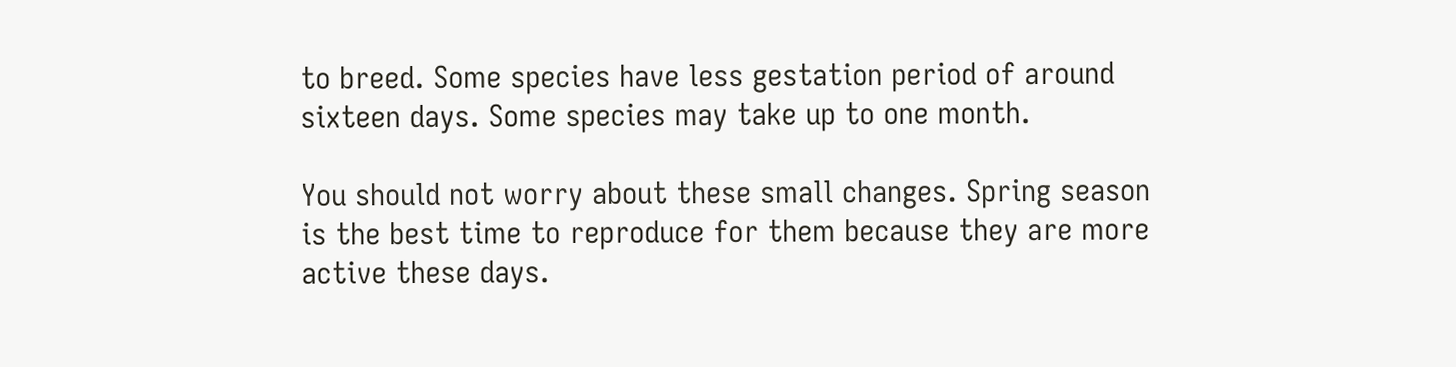to breed. Some species have less gestation period of around sixteen days. Some species may take up to one month.

You should not worry about these small changes. Spring season is the best time to reproduce for them because they are more active these days.